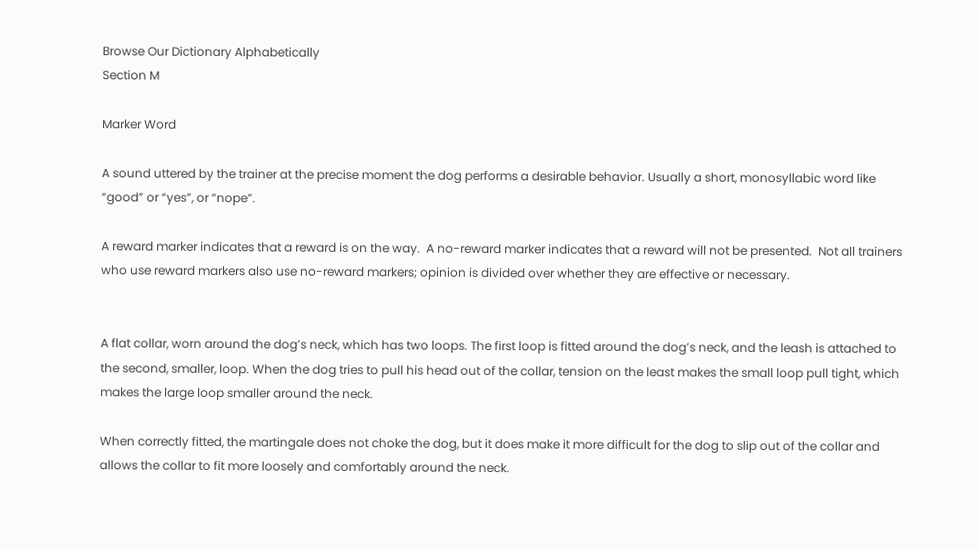Browse Our Dictionary Alphabetically
Section M

Marker Word

A sound uttered by the trainer at the precise moment the dog performs a desirable behavior. Usually a short, monosyllabic word like “good” or “yes”, or “nope”.

A reward marker indicates that a reward is on the way.  A no-reward marker indicates that a reward will not be presented.  Not all trainers who use reward markers also use no-reward markers; opinion is divided over whether they are effective or necessary.


A flat collar, worn around the dog’s neck, which has two loops. The first loop is fitted around the dog’s neck, and the leash is attached to the second, smaller, loop. When the dog tries to pull his head out of the collar, tension on the least makes the small loop pull tight, which makes the large loop smaller around the neck.

When correctly fitted, the martingale does not choke the dog, but it does make it more difficult for the dog to slip out of the collar and allows the collar to fit more loosely and comfortably around the neck.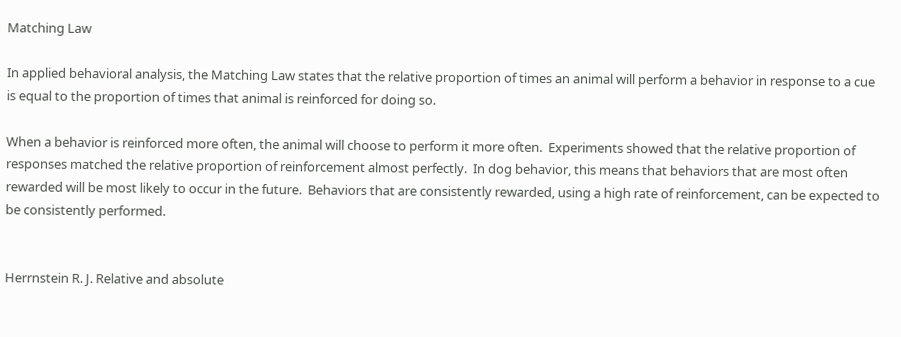Matching Law

In applied behavioral analysis, the Matching Law states that the relative proportion of times an animal will perform a behavior in response to a cue is equal to the proportion of times that animal is reinforced for doing so.

When a behavior is reinforced more often, the animal will choose to perform it more often.  Experiments showed that the relative proportion of responses matched the relative proportion of reinforcement almost perfectly.  In dog behavior, this means that behaviors that are most often rewarded will be most likely to occur in the future.  Behaviors that are consistently rewarded, using a high rate of reinforcement, can be expected to be consistently performed.


Herrnstein R. J. Relative and absolute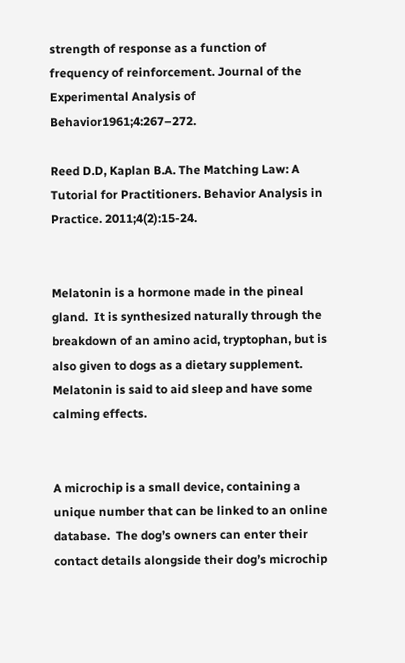strength of response as a function of frequency of reinforcement. Journal of the Experimental Analysis of Behavior1961;4:267–272.

Reed D.D, Kaplan B.A. The Matching Law: A Tutorial for Practitioners. Behavior Analysis in Practice. 2011;4(2):15-24.


Melatonin is a hormone made in the pineal gland.  It is synthesized naturally through the breakdown of an amino acid, tryptophan, but is also given to dogs as a dietary supplement.  Melatonin is said to aid sleep and have some calming effects.


A microchip is a small device, containing a unique number that can be linked to an online database.  The dog’s owners can enter their contact details alongside their dog’s microchip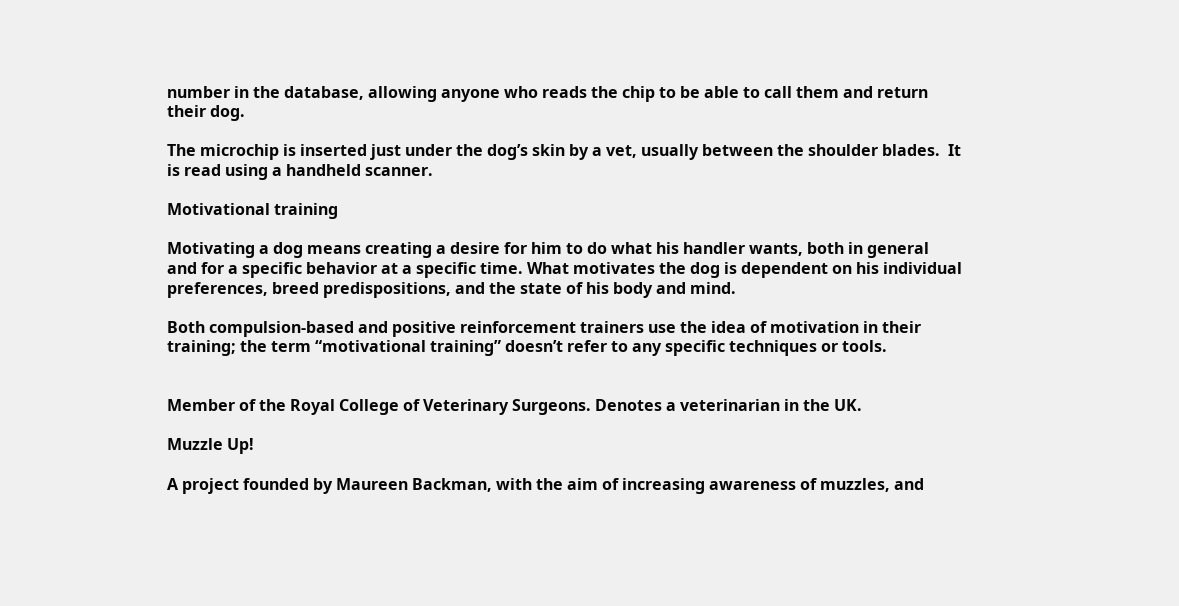number in the database, allowing anyone who reads the chip to be able to call them and return their dog.

The microchip is inserted just under the dog’s skin by a vet, usually between the shoulder blades.  It is read using a handheld scanner.

Motivational training

Motivating a dog means creating a desire for him to do what his handler wants, both in general and for a specific behavior at a specific time. What motivates the dog is dependent on his individual preferences, breed predispositions, and the state of his body and mind.

Both compulsion-based and positive reinforcement trainers use the idea of motivation in their training; the term “motivational training” doesn’t refer to any specific techniques or tools.


Member of the Royal College of Veterinary Surgeons. Denotes a veterinarian in the UK.

Muzzle Up!

A project founded by Maureen Backman, with the aim of increasing awareness of muzzles, and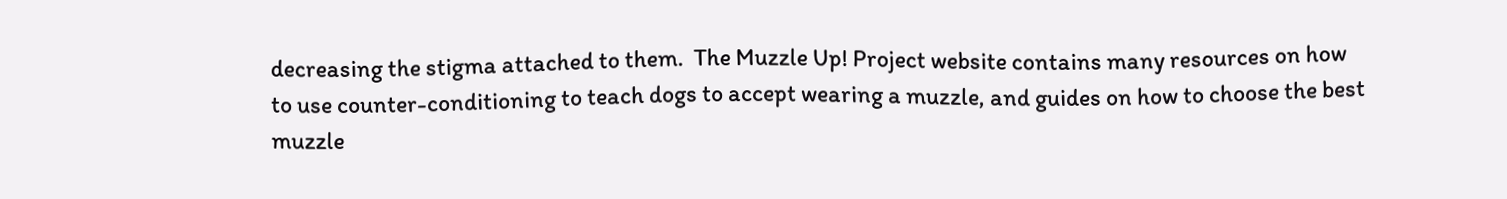decreasing the stigma attached to them.  The Muzzle Up! Project website contains many resources on how to use counter-conditioning to teach dogs to accept wearing a muzzle, and guides on how to choose the best muzzle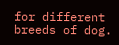for different breeds of dog.